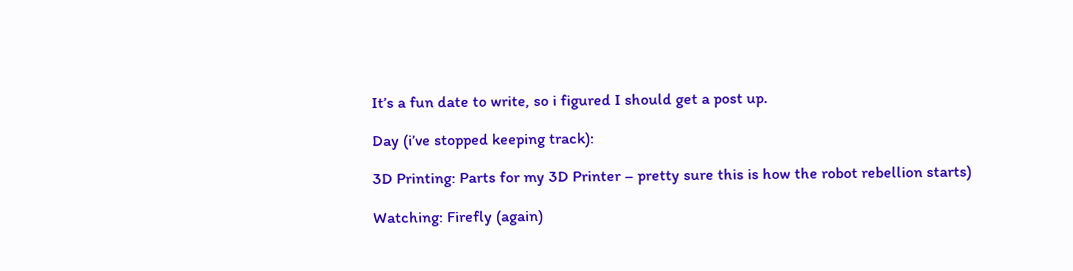It’s a fun date to write, so i figured I should get a post up.

Day (i’ve stopped keeping track):

3D Printing: Parts for my 3D Printer – pretty sure this is how the robot rebellion starts)

Watching: Firefly (again)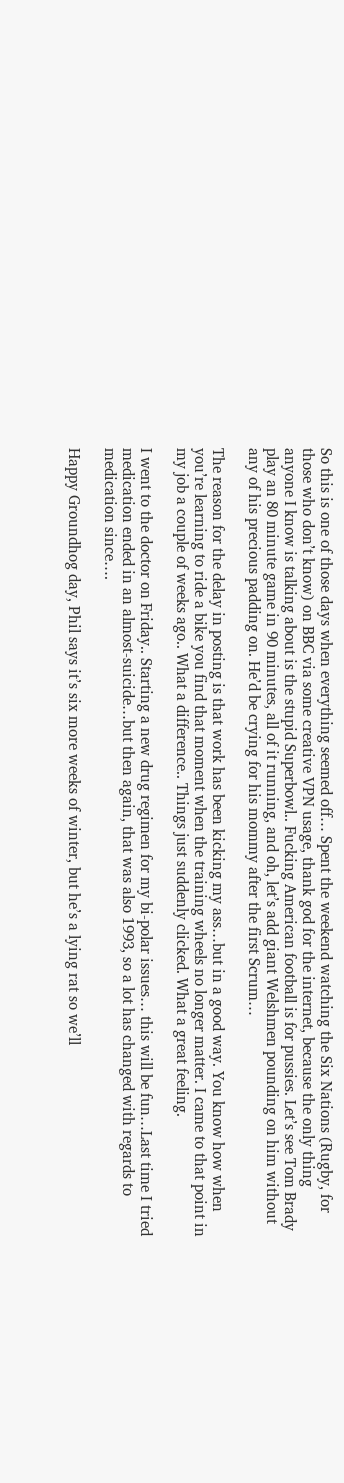So this is one of those days when everything seemed off… Spent the weekend watching the Six Nations (Rugby, for those who don’t know) on BBC via some creative VPN usage, thank god for the internet, because the only thing anyone I know is talking about is the stupid Superbowl.. Fucking American football is for pussies. Let’s see Tom Brady play an 80 minute game in 90 minutes, all of it running, and oh, let’s add giant Welshmen pounding on him without any of his precious padding on. He’d be crying for his mommy after the first Scrum…

The reason for the delay in posting is that work has been kicking my ass…but in a good way. You know how when you’re learning to ride a bike you find that moment when the training wheels no longer matter. I came to that point in my job a couple of weeks ago.. What a difference.. Things just suddenly clicked. What a great feeling.

I went to the doctor on Friday.. Starting a new drug regimen for my bi-polar issues… this will be fun…Last time I tried medication ended in an almost-suicide…but then again, that was also 1993, so a lot has changed with regards to medication since….

Happy Groundhog day, Phil says it’s six more weeks of winter, but he’s a lying rat so we’ll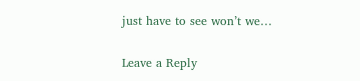just have to see won’t we…

Leave a Reply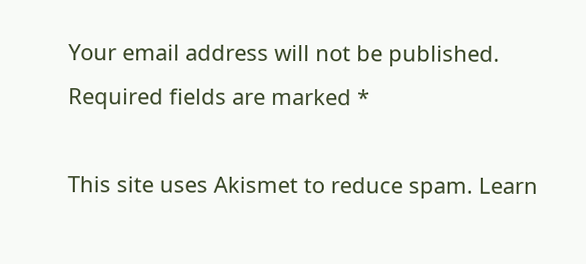Your email address will not be published. Required fields are marked *

This site uses Akismet to reduce spam. Learn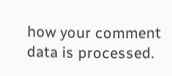how your comment data is processed.